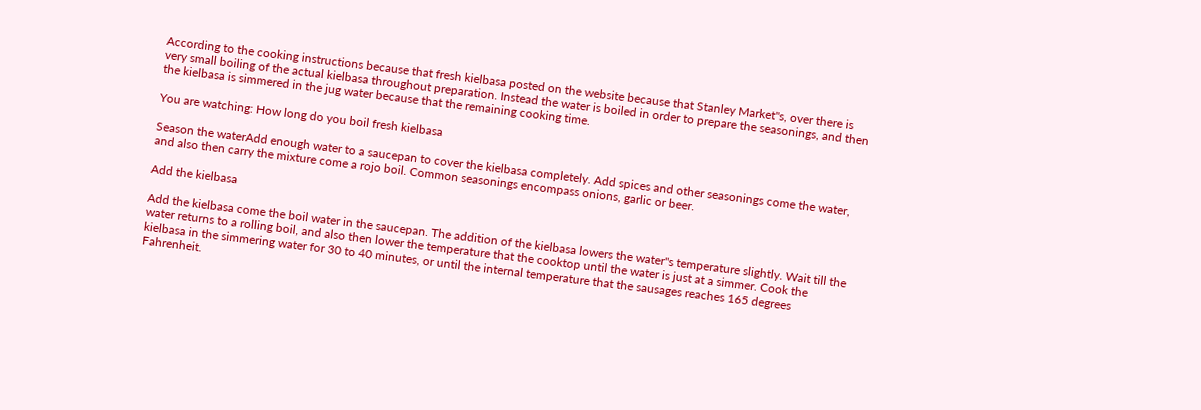According to the cooking instructions because that fresh kielbasa posted on the website because that Stanley Market"s, over there is very small boiling of the actual kielbasa throughout preparation. Instead the water is boiled in order to prepare the seasonings, and then the kielbasa is simmered in the jug water because that the remaining cooking time.

You are watching: How long do you boil fresh kielbasa

Season the waterAdd enough water to a saucepan to cover the kielbasa completely. Add spices and other seasonings come the water, and also then carry the mixture come a rojo boil. Common seasonings encompass onions, garlic or beer.

Add the kielbasa

Add the kielbasa come the boil water in the saucepan. The addition of the kielbasa lowers the water"s temperature slightly. Wait till the water returns to a rolling boil, and also then lower the temperature that the cooktop until the water is just at a simmer. Cook the kielbasa in the simmering water for 30 to 40 minutes, or until the internal temperature that the sausages reaches 165 degrees Fahrenheit.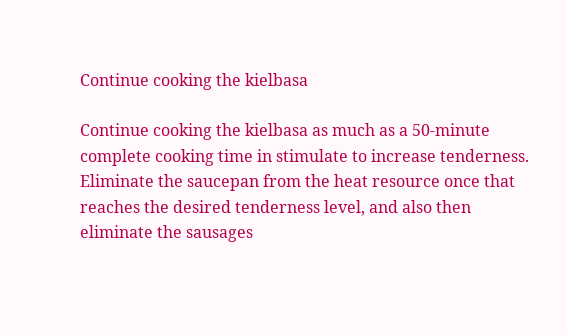Continue cooking the kielbasa

Continue cooking the kielbasa as much as a 50-minute complete cooking time in stimulate to increase tenderness. Eliminate the saucepan from the heat resource once that reaches the desired tenderness level, and also then eliminate the sausages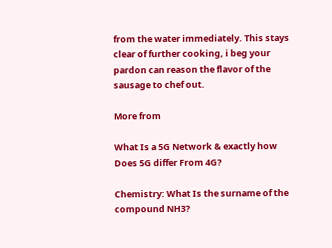from the water immediately. This stays clear of further cooking, i beg your pardon can reason the flavor of the sausage to chef out.

More from

What Is a 5G Network & exactly how Does 5G differ From 4G?

Chemistry: What Is the surname of the compound NH3?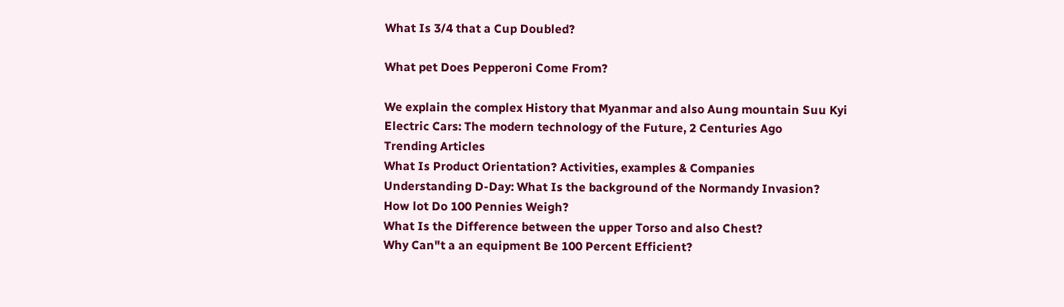What Is 3/4 that a Cup Doubled?

What pet Does Pepperoni Come From?

We explain the complex History that Myanmar and also Aung mountain Suu Kyi
Electric Cars: The modern technology of the Future, 2 Centuries Ago
Trending Articles
What Is Product Orientation? Activities, examples & Companies
Understanding D-Day: What Is the background of the Normandy Invasion?
How lot Do 100 Pennies Weigh?
What Is the Difference between the upper Torso and also Chest?
Why Can"t a an equipment Be 100 Percent Efficient?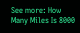See more: How Many Miles Is 8000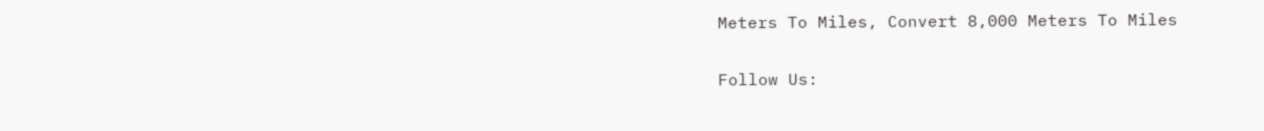Meters To Miles, Convert 8,000 Meters To Miles

Follow Us: